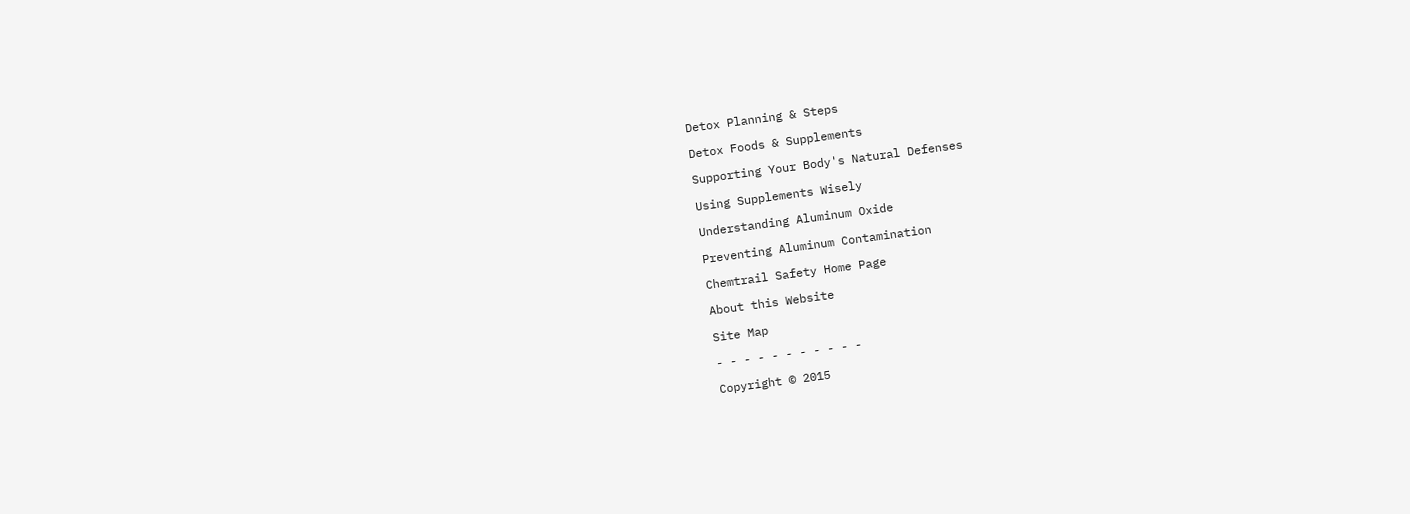Detox Planning & Steps

Detox Foods & Supplements

Supporting Your Body's Natural Defenses

Using Supplements Wisely

Understanding Aluminum Oxide

Preventing Aluminum Contamination

Chemtrail Safety Home Page

About this Website

Site Map

- - - - - - - - - - -

Copyright © 2015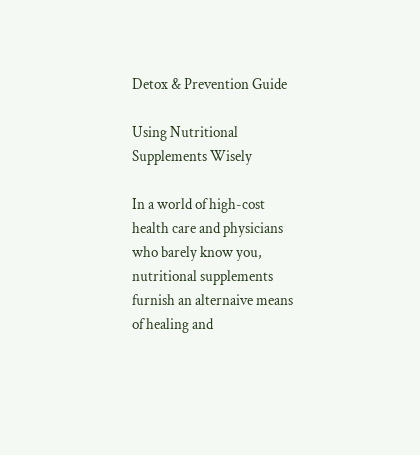Detox & Prevention Guide

Using Nutritional Supplements Wisely

In a world of high-cost health care and physicians who barely know you, nutritional supplements furnish an alternaive means of healing and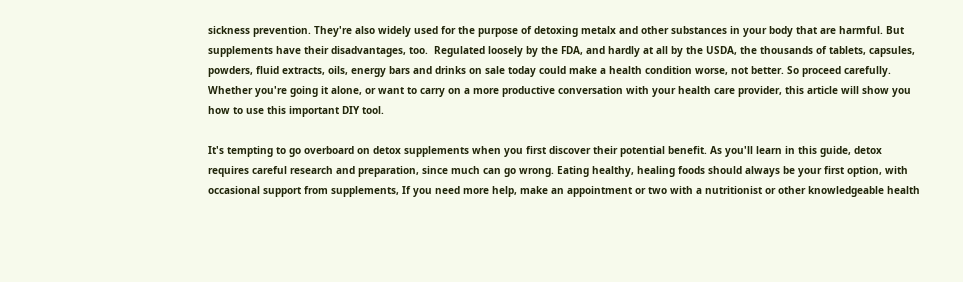sickness prevention. They're also widely used for the purpose of detoxing metalx and other substances in your body that are harmful. But supplements have their disadvantages, too.  Regulated loosely by the FDA, and hardly at all by the USDA, the thousands of tablets, capsules, powders, fluid extracts, oils, energy bars and drinks on sale today could make a health condition worse, not better. So proceed carefully. Whether you're going it alone, or want to carry on a more productive conversation with your health care provider, this article will show you how to use this important DIY tool.

It's tempting to go overboard on detox supplements when you first discover their potential benefit. As you'll learn in this guide, detox requires careful research and preparation, since much can go wrong. Eating healthy, healing foods should always be your first option, with occasional support from supplements, If you need more help, make an appointment or two with a nutritionist or other knowledgeable health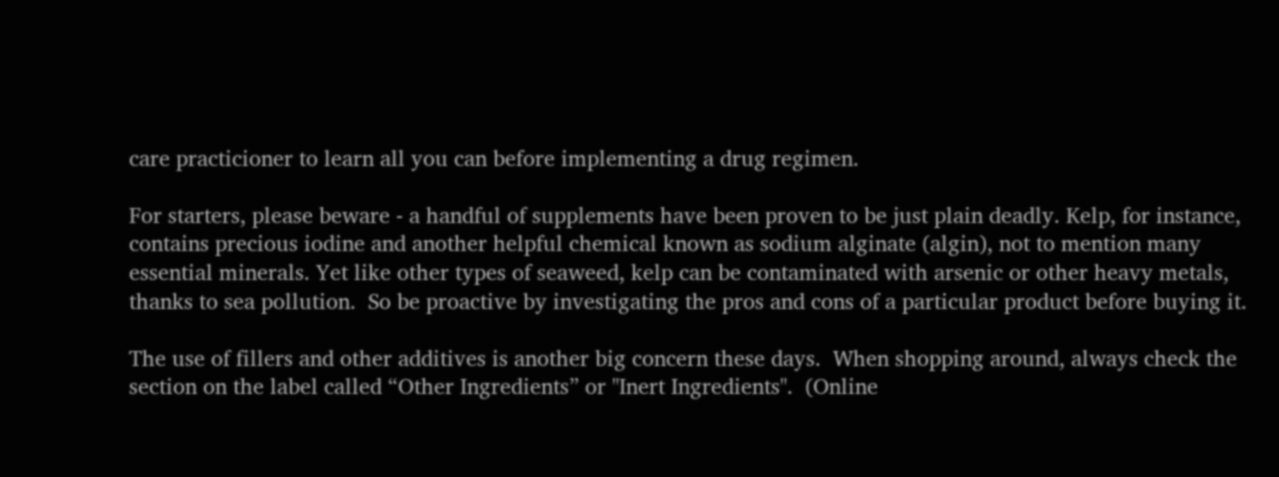care practicioner to learn all you can before implementing a drug regimen.

For starters, please beware - a handful of supplements have been proven to be just plain deadly. Kelp, for instance, contains precious iodine and another helpful chemical known as sodium alginate (algin), not to mention many essential minerals. Yet like other types of seaweed, kelp can be contaminated with arsenic or other heavy metals, thanks to sea pollution.  So be proactive by investigating the pros and cons of a particular product before buying it.

The use of fillers and other additives is another big concern these days.  When shopping around, always check the section on the label called “Other Ingredients” or "Inert Ingredients".  (Online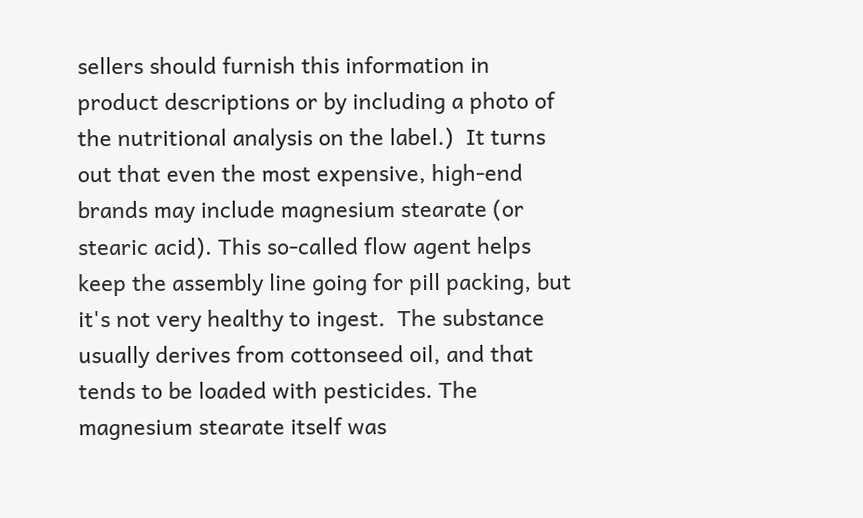sellers should furnish this information in product descriptions or by including a photo of the nutritional analysis on the label.)  It turns out that even the most expensive, high-end brands may include magnesium stearate (or stearic acid). This so-called flow agent helps keep the assembly line going for pill packing, but it's not very healthy to ingest.  The substance usually derives from cottonseed oil, and that tends to be loaded with pesticides. The magnesium stearate itself was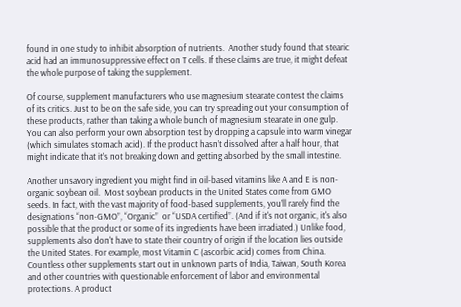found in one study to inhibit absorption of nutrients.  Another study found that stearic acid had an immunosuppressive effect on T cells. If these claims are true, it might defeat the whole purpose of taking the supplement.

Of course, supplement manufacturers who use magnesium stearate contest the claims of its critics. Just to be on the safe side, you can try spreading out your consumption of these products, rather than taking a whole bunch of magnesium stearate in one gulp. You can also perform your own absorption test by dropping a capsule into warm vinegar (which simulates stomach acid). If the product hasn’t dissolved after a half hour, that might indicate that it’s not breaking down and getting absorbed by the small intestine.

Another unsavory ingredient you might find in oil-based vitamins like A and E is non-organic soybean oil.  Most soybean products in the United States come from GMO seeds. In fact, with the vast majority of food-based supplements, you’ll rarely find the designations “non-GMO”, “Organic”  or “USDA certified”. (And if it's not organic, it's also possible that the product or some of its ingredients have been irradiated.) Unlike food, supplements also don't have to state their country of origin if the location lies outside the United States. For example, most Vitamin C (ascorbic acid) comes from China. Countless other supplements start out in unknown parts of India, Taiwan, South Korea and other countries with questionable enforcement of labor and environmental protections. A product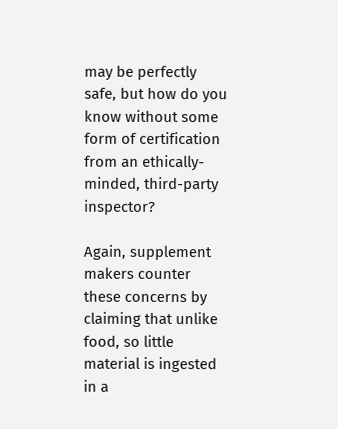may be perfectly safe, but how do you know without some form of certification from an ethically-minded, third-party inspector?

Again, supplement makers counter these concerns by claiming that unlike food, so little material is ingested in a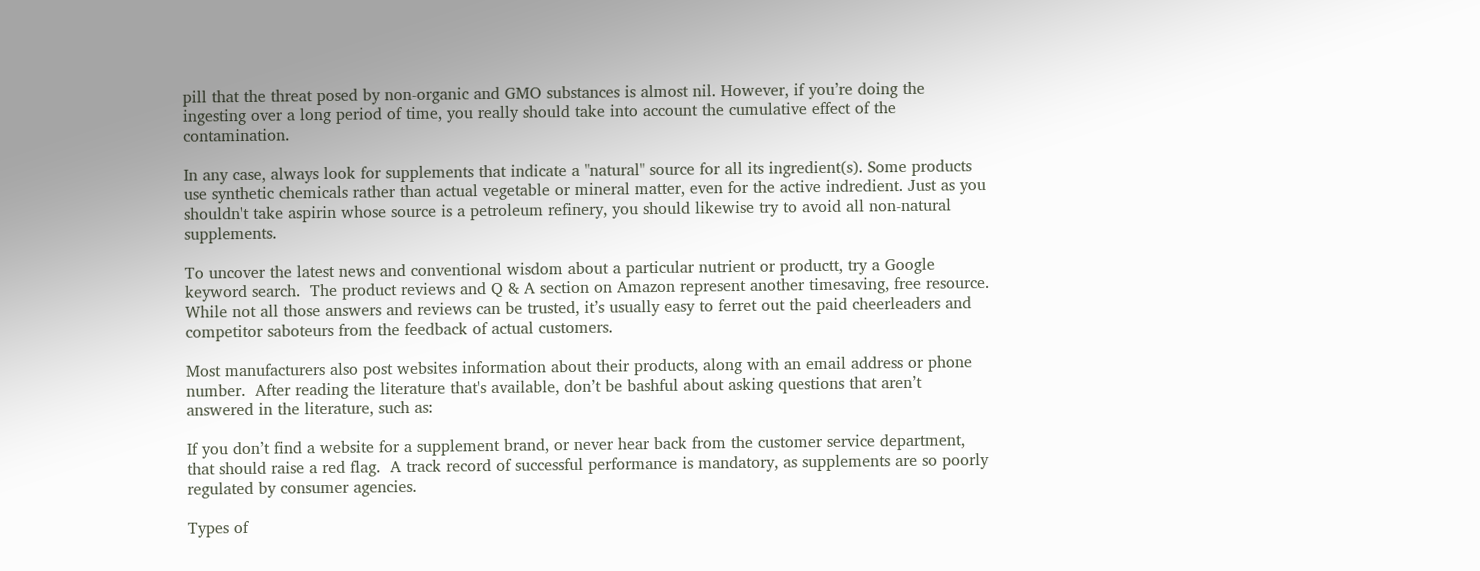pill that the threat posed by non-organic and GMO substances is almost nil. However, if you’re doing the ingesting over a long period of time, you really should take into account the cumulative effect of the contamination.

In any case, always look for supplements that indicate a "natural" source for all its ingredient(s). Some products use synthetic chemicals rather than actual vegetable or mineral matter, even for the active indredient. Just as you shouldn't take aspirin whose source is a petroleum refinery, you should likewise try to avoid all non-natural supplements.

To uncover the latest news and conventional wisdom about a particular nutrient or productt, try a Google keyword search.  The product reviews and Q & A section on Amazon represent another timesaving, free resource. While not all those answers and reviews can be trusted, it’s usually easy to ferret out the paid cheerleaders and competitor saboteurs from the feedback of actual customers.

Most manufacturers also post websites information about their products, along with an email address or phone number.  After reading the literature that's available, don’t be bashful about asking questions that aren’t answered in the literature, such as:

If you don’t find a website for a supplement brand, or never hear back from the customer service department, that should raise a red flag.  A track record of successful performance is mandatory, as supplements are so poorly regulated by consumer agencies.

Types of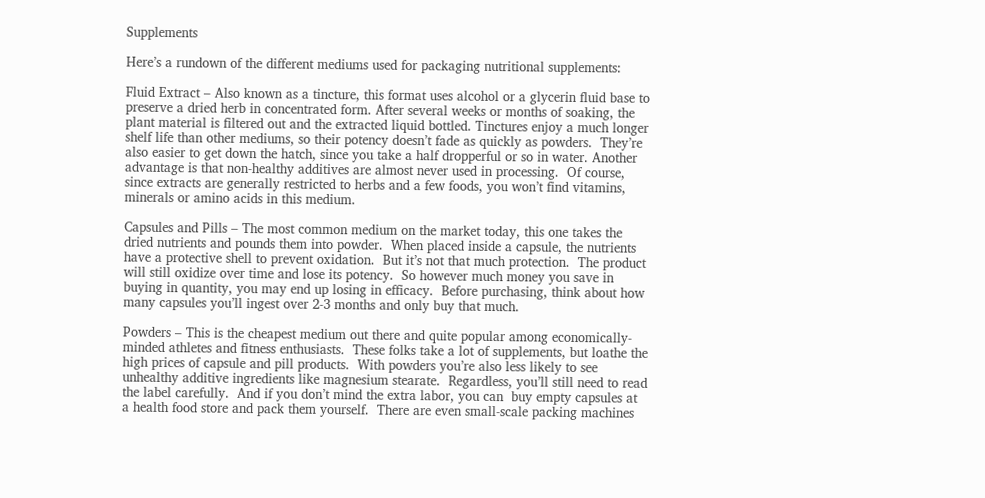Supplements

Here’s a rundown of the different mediums used for packaging nutritional supplements:

Fluid Extract – Also known as a tincture, this format uses alcohol or a glycerin fluid base to preserve a dried herb in concentrated form. After several weeks or months of soaking, the plant material is filtered out and the extracted liquid bottled. Tinctures enjoy a much longer shelf life than other mediums, so their potency doesn’t fade as quickly as powders.  They’re also easier to get down the hatch, since you take a half dropperful or so in water. Another advantage is that non-healthy additives are almost never used in processing.  Of course, since extracts are generally restricted to herbs and a few foods, you won’t find vitamins, minerals or amino acids in this medium.

Capsules and Pills – The most common medium on the market today, this one takes the dried nutrients and pounds them into powder.  When placed inside a capsule, the nutrients have a protective shell to prevent oxidation.  But it’s not that much protection.  The product will still oxidize over time and lose its potency.  So however much money you save in buying in quantity, you may end up losing in efficacy.  Before purchasing, think about how many capsules you’ll ingest over 2-3 months and only buy that much.

Powders – This is the cheapest medium out there and quite popular among economically-minded athletes and fitness enthusiasts.  These folks take a lot of supplements, but loathe the high prices of capsule and pill products.  With powders you’re also less likely to see unhealthy additive ingredients like magnesium stearate.  Regardless, you’ll still need to read the label carefully.  And if you don’t mind the extra labor, you can  buy empty capsules at a health food store and pack them yourself.  There are even small-scale packing machines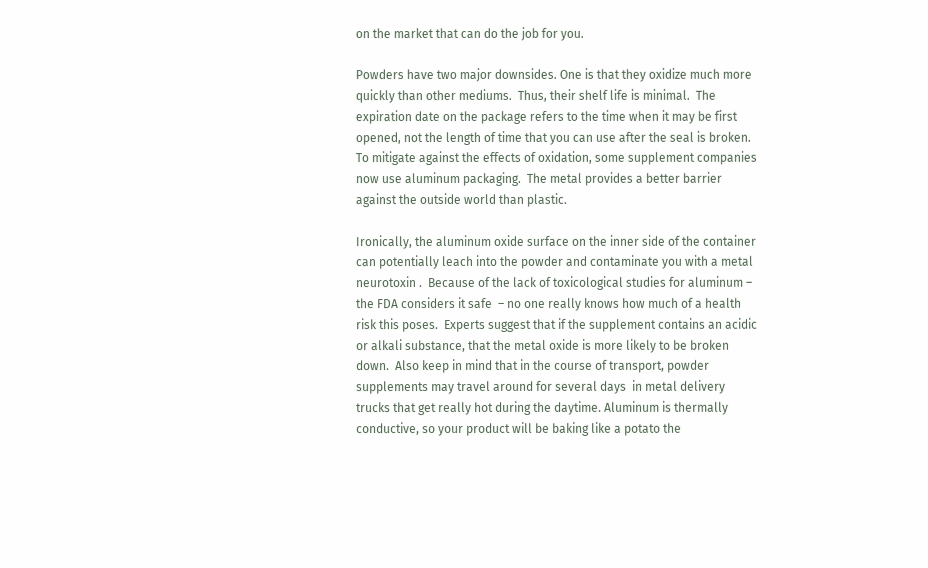on the market that can do the job for you.

Powders have two major downsides. One is that they oxidize much more quickly than other mediums.  Thus, their shelf life is minimal.  The expiration date on the package refers to the time when it may be first opened, not the length of time that you can use after the seal is broken.  To mitigate against the effects of oxidation, some supplement companies now use aluminum packaging.  The metal provides a better barrier against the outside world than plastic.

Ironically, the aluminum oxide surface on the inner side of the container can potentially leach into the powder and contaminate you with a metal neurotoxin .  Because of the lack of toxicological studies for aluminum – the FDA considers it safe  – no one really knows how much of a health risk this poses.  Experts suggest that if the supplement contains an acidic or alkali substance, that the metal oxide is more likely to be broken down.  Also keep in mind that in the course of transport, powder supplements may travel around for several days  in metal delivery trucks that get really hot during the daytime. Aluminum is thermally conductive, so your product will be baking like a potato the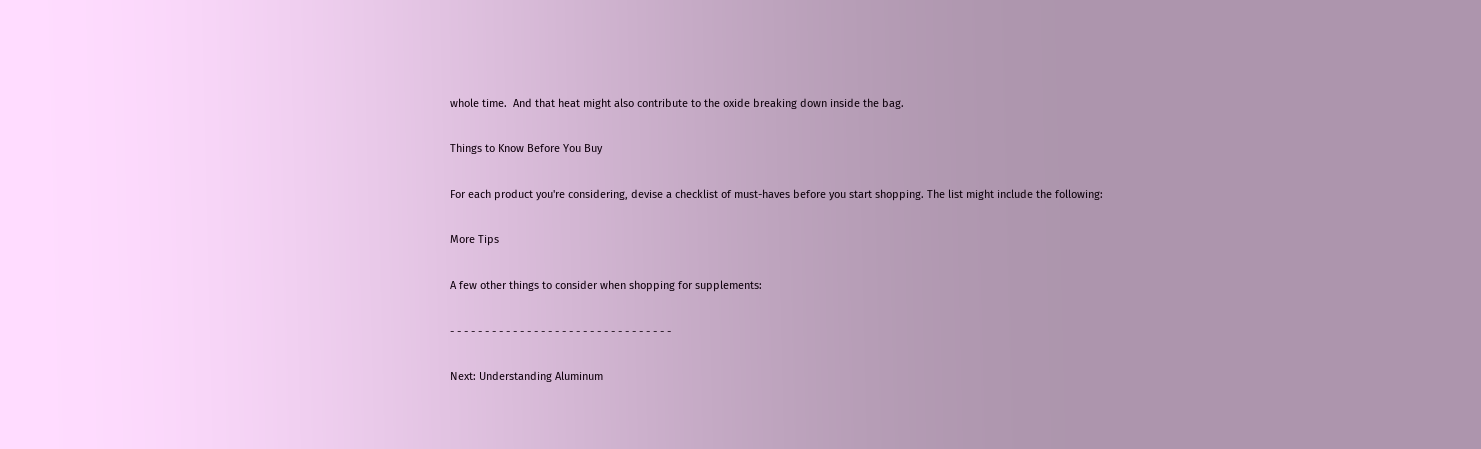whole time.  And that heat might also contribute to the oxide breaking down inside the bag.

Things to Know Before You Buy

For each product you're considering, devise a checklist of must-haves before you start shopping. The list might include the following:

More Tips

A few other things to consider when shopping for supplements:

- - - - - - - - - - - - - - - - - - - - - - - - - - - - - - - -

Next: Understanding Aluminum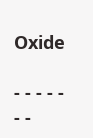Oxide

- - - - - - -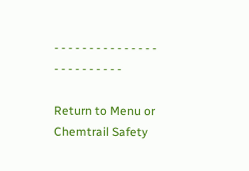- - - - - - - - - - - - - - - - - - - - - - - - -

Return to Menu or Chemtrail Safety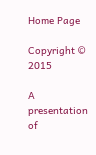Home Page

Copyright © 2015

A presentation of